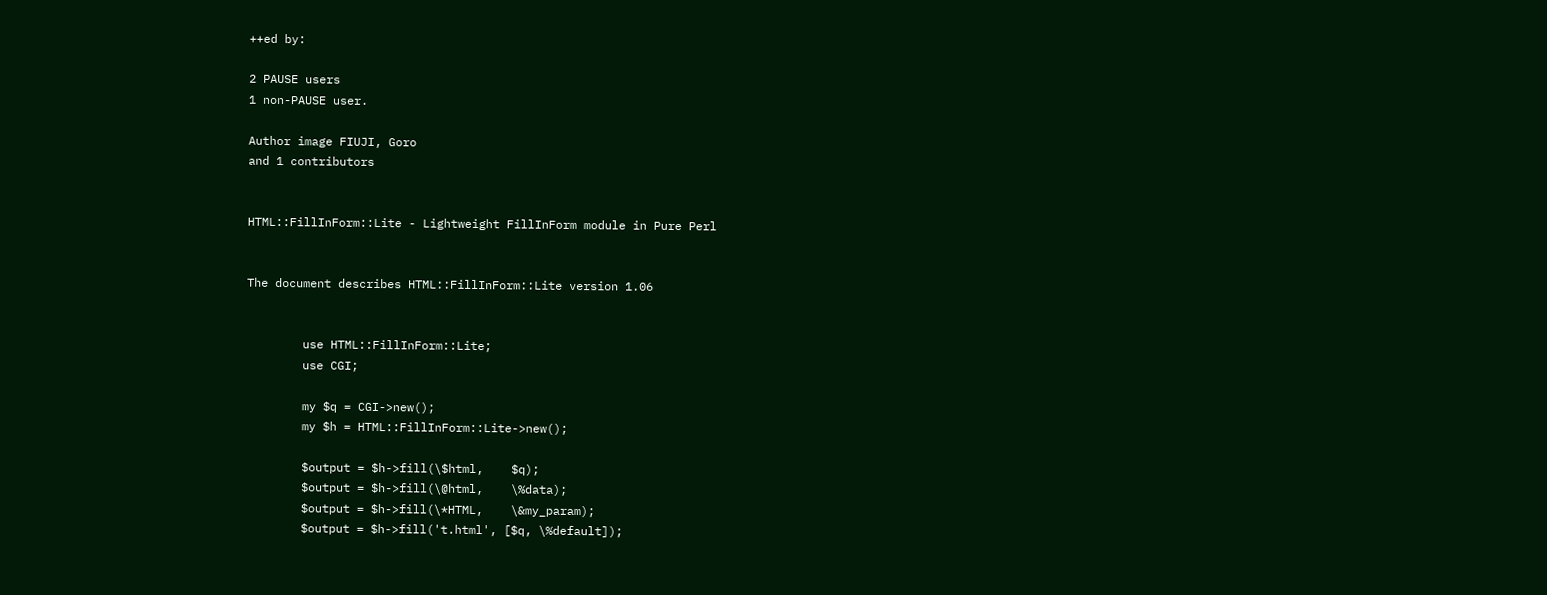++ed by:

2 PAUSE users
1 non-PAUSE user.

Author image FIUJI, Goro
and 1 contributors


HTML::FillInForm::Lite - Lightweight FillInForm module in Pure Perl


The document describes HTML::FillInForm::Lite version 1.06


        use HTML::FillInForm::Lite;
        use CGI;

        my $q = CGI->new();
        my $h = HTML::FillInForm::Lite->new();

        $output = $h->fill(\$html,    $q);
        $output = $h->fill(\@html,    \%data);
        $output = $h->fill(\*HTML,    \&my_param);
        $output = $h->fill('t.html', [$q, \%default]);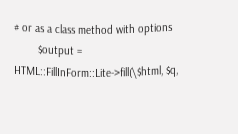# or as a class method with options
        $output = HTML::FillInForm::Lite->fill(\$html, $q,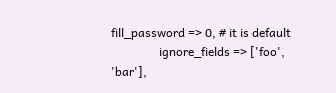fill_password => 0, # it is default
                ignore_fields => ['foo', 'bar'],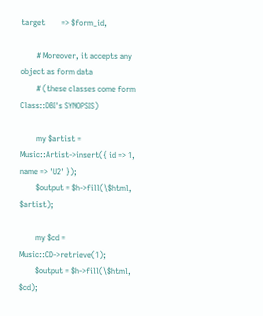target        => $form_id,

        # Moreover, it accepts any object as form data
        # (these classes come form Class::DBI's SYNOPSIS)

        my $artist = Music::Artist->insert({ id => 1, name => 'U2' });
        $output = $h->fill(\$html, $artist);

        my $cd = Music::CD->retrieve(1);
        $output = $h->fill(\$html, $cd);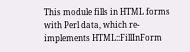This module fills in HTML forms with Perl data, which re-implements HTML::FillInForm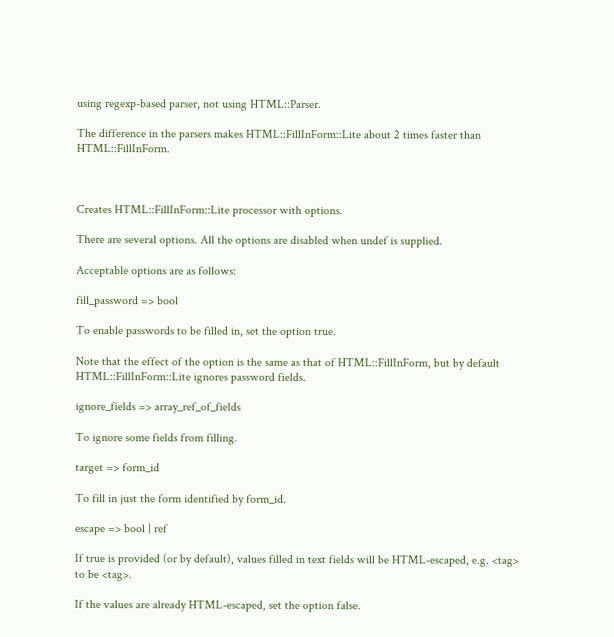using regexp-based parser, not using HTML::Parser.

The difference in the parsers makes HTML::FillInForm::Lite about 2 times faster than HTML::FillInForm.



Creates HTML::FillInForm::Lite processor with options.

There are several options. All the options are disabled when undef is supplied.

Acceptable options are as follows:

fill_password => bool

To enable passwords to be filled in, set the option true.

Note that the effect of the option is the same as that of HTML::FillInForm, but by default HTML::FillInForm::Lite ignores password fields.

ignore_fields => array_ref_of_fields

To ignore some fields from filling.

target => form_id

To fill in just the form identified by form_id.

escape => bool | ref

If true is provided (or by default), values filled in text fields will be HTML-escaped, e.g. <tag> to be <tag>.

If the values are already HTML-escaped, set the option false.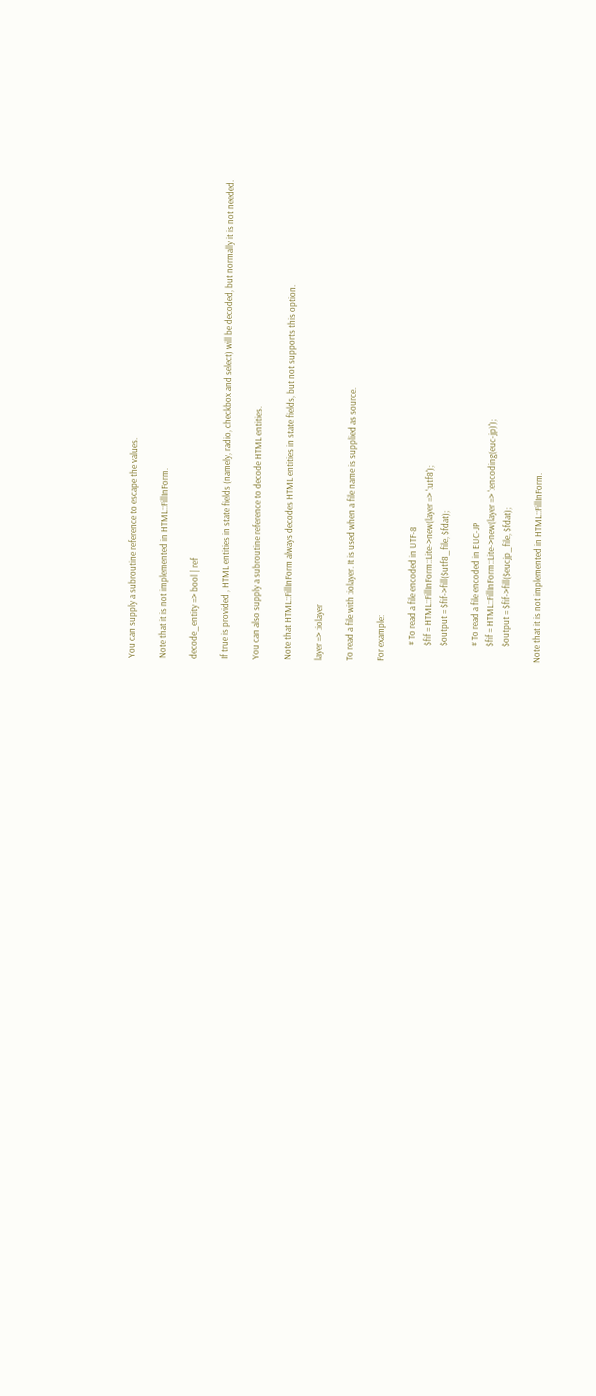You can supply a subroutine reference to escape the values.

Note that it is not implemented in HTML::FillInForm.

decode_entity => bool | ref

If true is provided , HTML entities in state fields (namely, radio, checkbox and select) will be decoded, but normally it is not needed.

You can also supply a subroutine reference to decode HTML entities.

Note that HTML::FillInForm always decodes HTML entities in state fields, but not supports this option.

layer => :iolayer

To read a file with :iolayer. It is used when a file name is supplied as source.

For example:

        # To read a file encoded in UTF-8
        $fif = HTML::FillInForm::Lite->new(layer => ':utf8');
        $output = $fif->fill($utf8_file, $fdat);

        # To read a file encoded in EUC-JP
        $fif = HTML::FillInForm::Lite->new(layer => ':encoding(euc-jp)');
        $output = $fif->fill($eucjp_file, $fdat);

Note that it is not implemented in HTML::FillInForm.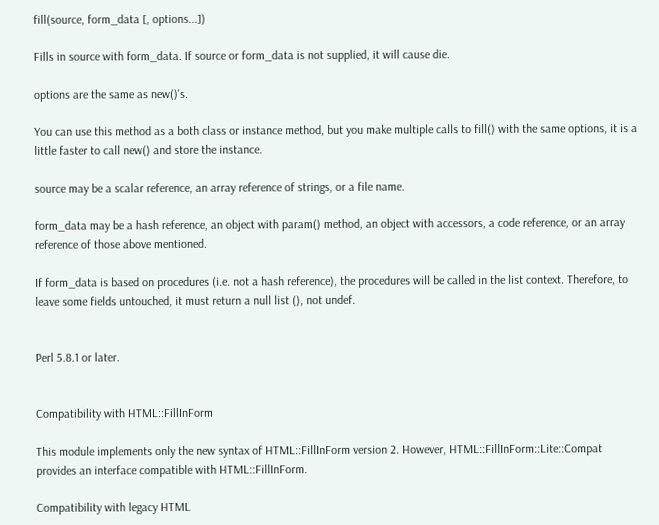fill(source, form_data [, options...])

Fills in source with form_data. If source or form_data is not supplied, it will cause die.

options are the same as new()'s.

You can use this method as a both class or instance method, but you make multiple calls to fill() with the same options, it is a little faster to call new() and store the instance.

source may be a scalar reference, an array reference of strings, or a file name.

form_data may be a hash reference, an object with param() method, an object with accessors, a code reference, or an array reference of those above mentioned.

If form_data is based on procedures (i.e. not a hash reference), the procedures will be called in the list context. Therefore, to leave some fields untouched, it must return a null list (), not undef.


Perl 5.8.1 or later.


Compatibility with HTML::FillInForm

This module implements only the new syntax of HTML::FillInForm version 2. However, HTML::FillInForm::Lite::Compat provides an interface compatible with HTML::FillInForm.

Compatibility with legacy HTML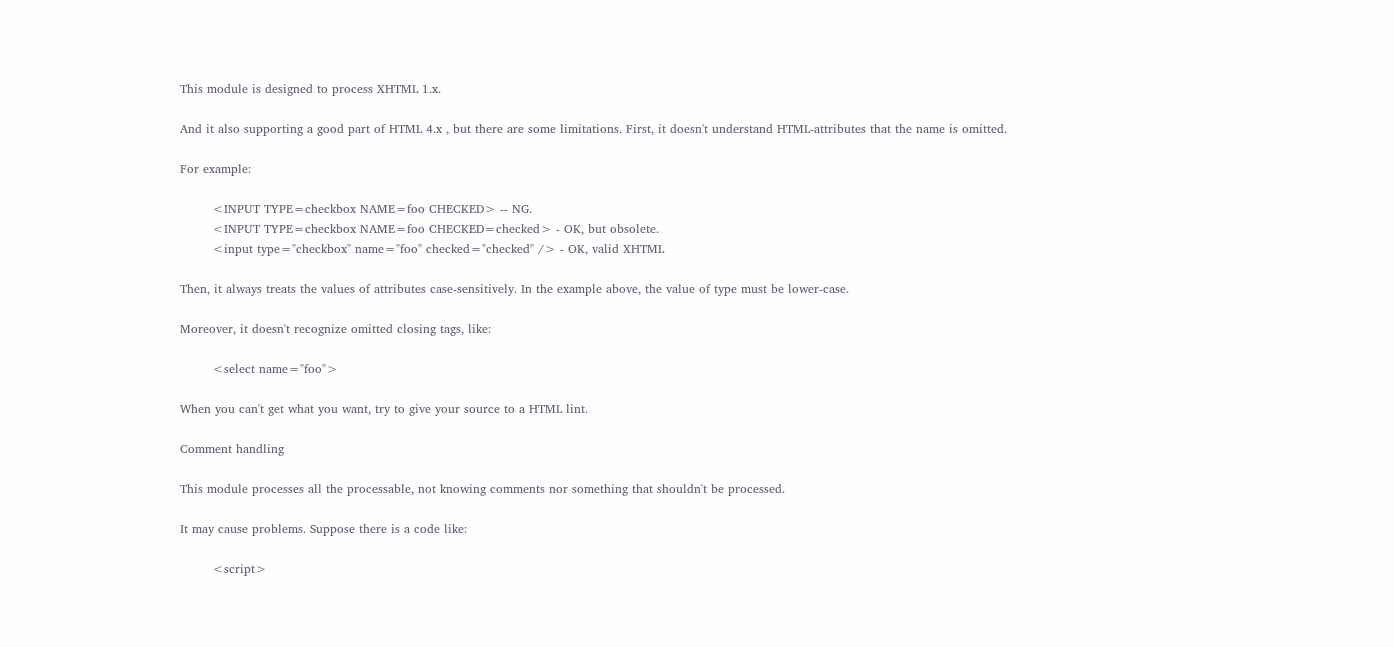This module is designed to process XHTML 1.x.

And it also supporting a good part of HTML 4.x , but there are some limitations. First, it doesn't understand HTML-attributes that the name is omitted.

For example:

        <INPUT TYPE=checkbox NAME=foo CHECKED> -- NG.
        <INPUT TYPE=checkbox NAME=foo CHECKED=checked> - OK, but obsolete.
        <input type="checkbox" name="foo" checked="checked" /> - OK, valid XHTML

Then, it always treats the values of attributes case-sensitively. In the example above, the value of type must be lower-case.

Moreover, it doesn't recognize omitted closing tags, like:

        <select name="foo">

When you can't get what you want, try to give your source to a HTML lint.

Comment handling

This module processes all the processable, not knowing comments nor something that shouldn't be processed.

It may cause problems. Suppose there is a code like:

        <script>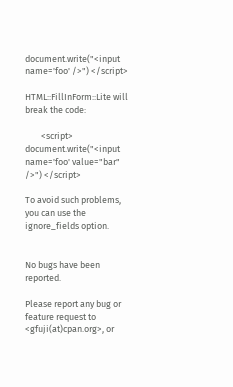document.write("<input name='foo' />") </script>

HTML::FillInForm::Lite will break the code:

        <script> document.write("<input name='foo' value="bar" />") </script>

To avoid such problems, you can use the ignore_fields option.


No bugs have been reported.

Please report any bug or feature request to <gfuji(at)cpan.org>, or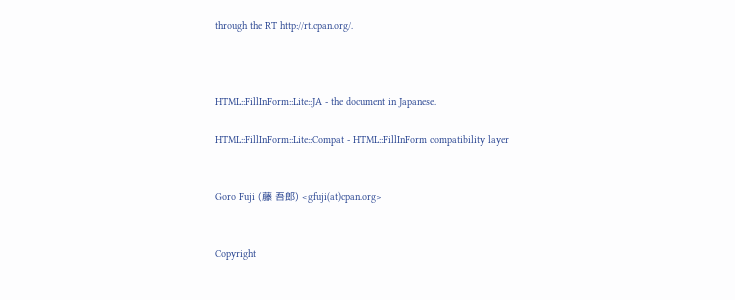through the RT http://rt.cpan.org/.



HTML::FillInForm::Lite::JA - the document in Japanese.

HTML::FillInForm::Lite::Compat - HTML::FillInForm compatibility layer


Goro Fuji (藤 吾郎) <gfuji(at)cpan.org>


Copyright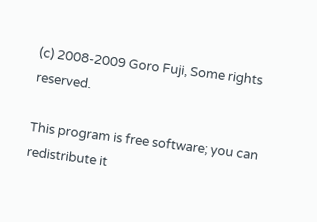(c) 2008-2009 Goro Fuji, Some rights reserved.

This program is free software; you can redistribute it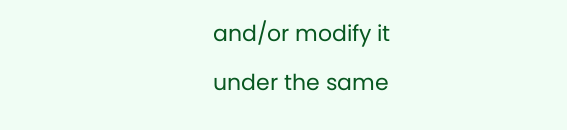and/or modify it under the same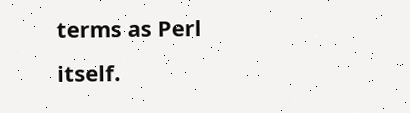terms as Perl itself.